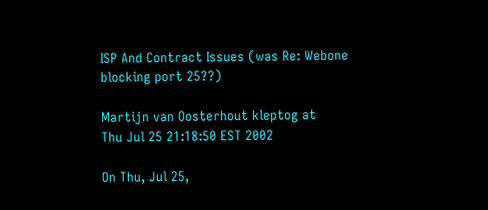ISP And Contract Issues (was Re: Webone blocking port 25??)

Martijn van Oosterhout kleptog at
Thu Jul 25 21:18:50 EST 2002

On Thu, Jul 25,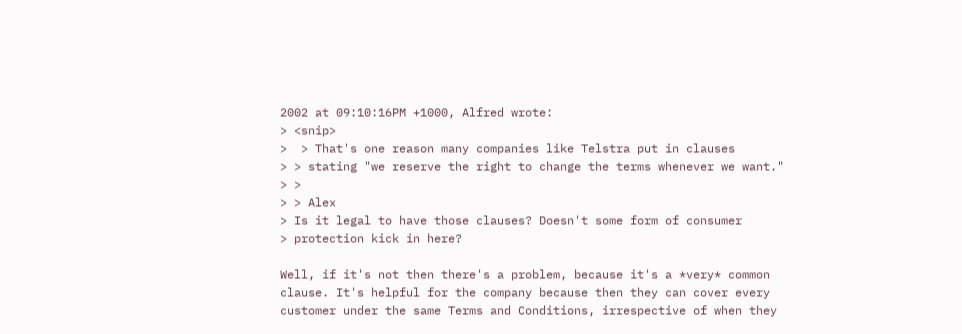2002 at 09:10:16PM +1000, Alfred wrote:
> <snip>
>  > That's one reason many companies like Telstra put in clauses
> > stating "we reserve the right to change the terms whenever we want."
> >
> > Alex
> Is it legal to have those clauses? Doesn't some form of consumer
> protection kick in here?

Well, if it's not then there's a problem, because it's a *very* common
clause. It's helpful for the company because then they can cover every
customer under the same Terms and Conditions, irrespective of when they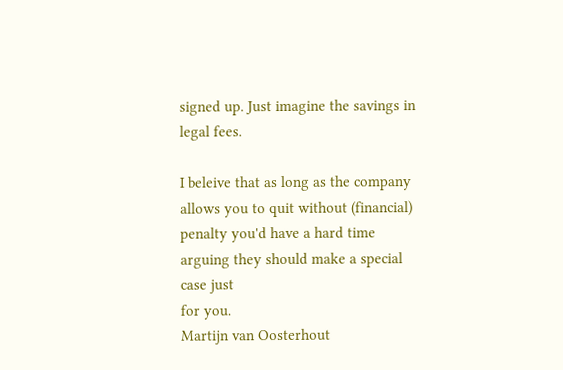signed up. Just imagine the savings in legal fees.

I beleive that as long as the company allows you to quit without (financial)
penalty you'd have a hard time arguing they should make a special case just
for you.
Martijn van Oosterhout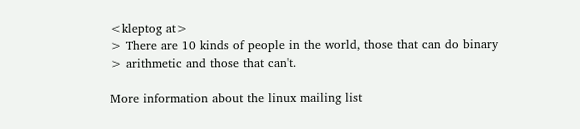<kleptog at>
> There are 10 kinds of people in the world, those that can do binary
> arithmetic and those that can't.

More information about the linux mailing list